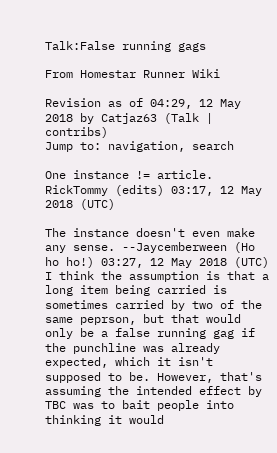Talk:False running gags

From Homestar Runner Wiki

Revision as of 04:29, 12 May 2018 by Catjaz63 (Talk | contribs)
Jump to: navigation, search

One instance != article. RickTommy (edits) 03:17, 12 May 2018 (UTC)

The instance doesn't even make any sense. --Jaycemberween (Ho ho ho!) 03:27, 12 May 2018 (UTC)
I think the assumption is that a long item being carried is sometimes carried by two of the same peprson, but that would only be a false running gag if the punchline was already expected, which it isn't supposed to be. However, that's assuming the intended effect by TBC was to bait people into thinking it would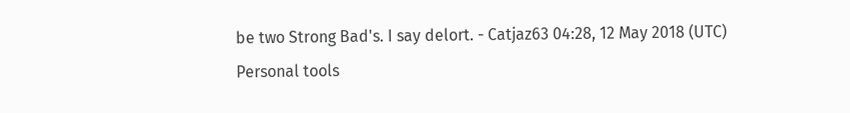be two Strong Bad's. I say delort. - Catjaz63 04:28, 12 May 2018 (UTC)
Personal tools